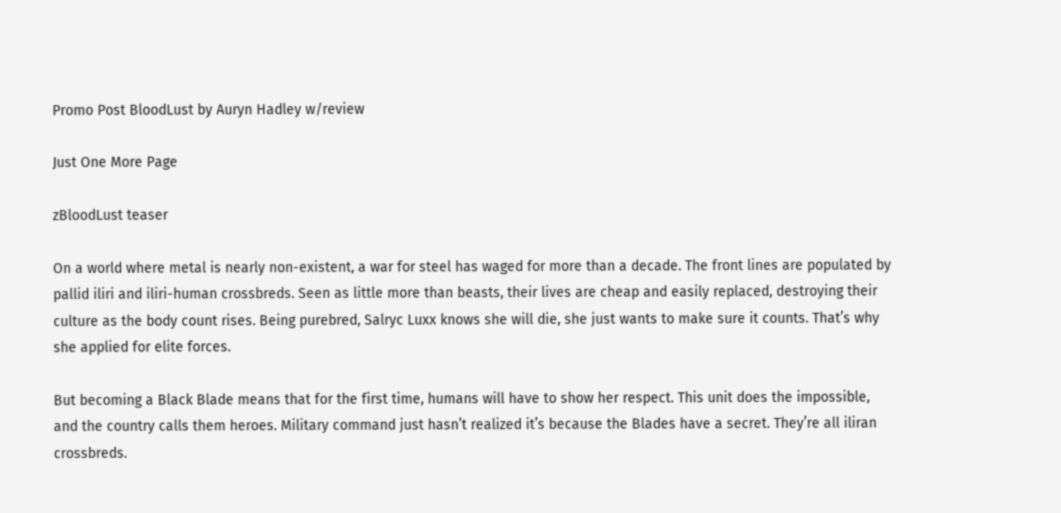Promo Post BloodLust by Auryn Hadley w/review

Just One More Page

zBloodLust teaser

On a world where metal is nearly non-existent, a war for steel has waged for more than a decade. The front lines are populated by pallid iliri and iliri-human crossbreds. Seen as little more than beasts, their lives are cheap and easily replaced, destroying their culture as the body count rises. Being purebred, Salryc Luxx knows she will die, she just wants to make sure it counts. That’s why she applied for elite forces.

But becoming a Black Blade means that for the first time, humans will have to show her respect. This unit does the impossible, and the country calls them heroes. Military command just hasn’t realized it’s because the Blades have a secret. They’re all iliran crossbreds.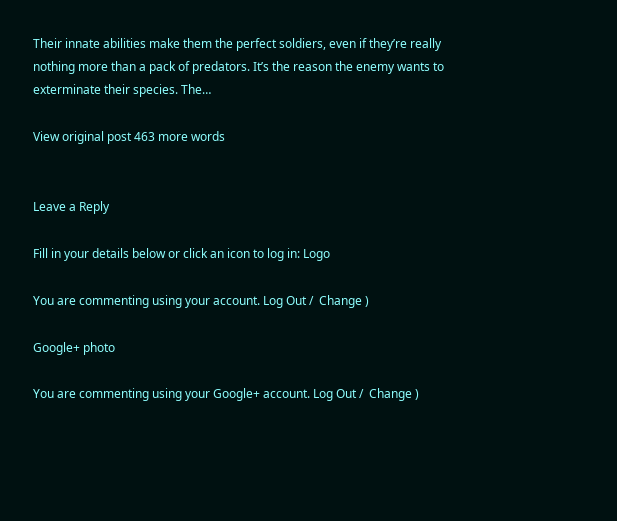Their innate abilities make them the perfect soldiers, even if they’re really nothing more than a pack of predators. It’s the reason the enemy wants to exterminate their species. The…

View original post 463 more words


Leave a Reply

Fill in your details below or click an icon to log in: Logo

You are commenting using your account. Log Out /  Change )

Google+ photo

You are commenting using your Google+ account. Log Out /  Change )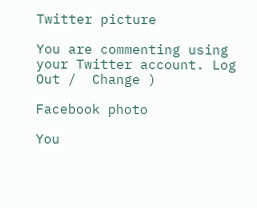Twitter picture

You are commenting using your Twitter account. Log Out /  Change )

Facebook photo

You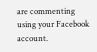are commenting using your Facebook account.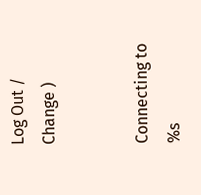Log Out /  Change )


Connecting to %s